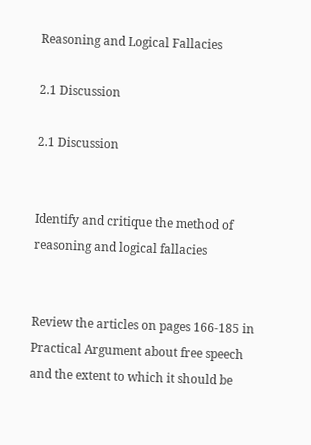Reasoning and Logical Fallacies

2.1 Discussion

2.1 Discussion


Identify and critique the method of reasoning and logical fallacies


Review the articles on pages 166-185 in Practical Argument about free speech and the extent to which it should be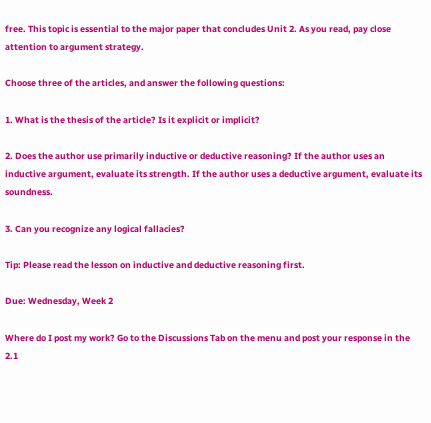free. This topic is essential to the major paper that concludes Unit 2. As you read, pay close attention to argument strategy.

Choose three of the articles, and answer the following questions:

1. What is the thesis of the article? Is it explicit or implicit?

2. Does the author use primarily inductive or deductive reasoning? If the author uses an inductive argument, evaluate its strength. If the author uses a deductive argument, evaluate its soundness.

3. Can you recognize any logical fallacies?

Tip: Please read the lesson on inductive and deductive reasoning first.

Due: Wednesday, Week 2

Where do I post my work? Go to the Discussions Tab on the menu and post your response in the 2.1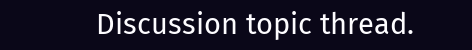Discussion topic thread.